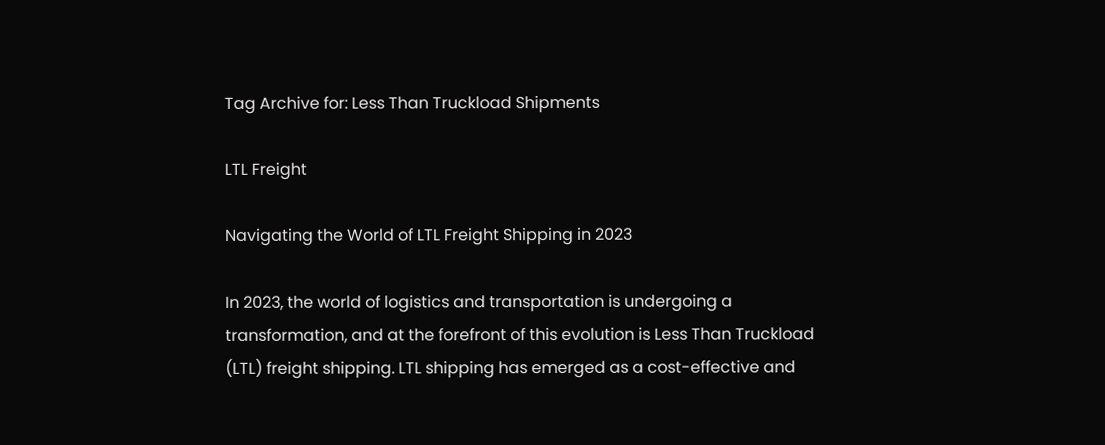Tag Archive for: Less Than Truckload Shipments

LTL Freight

Navigating the World of LTL Freight Shipping in 2023

In 2023, the world of logistics and transportation is undergoing a transformation, and at the forefront of this evolution is Less Than Truckload (LTL) freight shipping. LTL shipping has emerged as a cost-effective and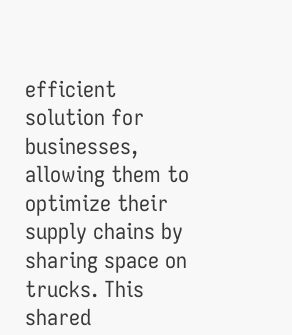efficient solution for businesses, allowing them to optimize their supply chains by sharing space on trucks. This shared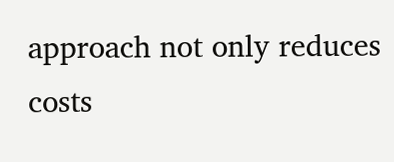approach not only reduces costs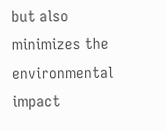but also minimizes the environmental impact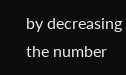by decreasing the number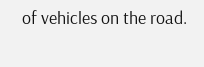of vehicles on the road.